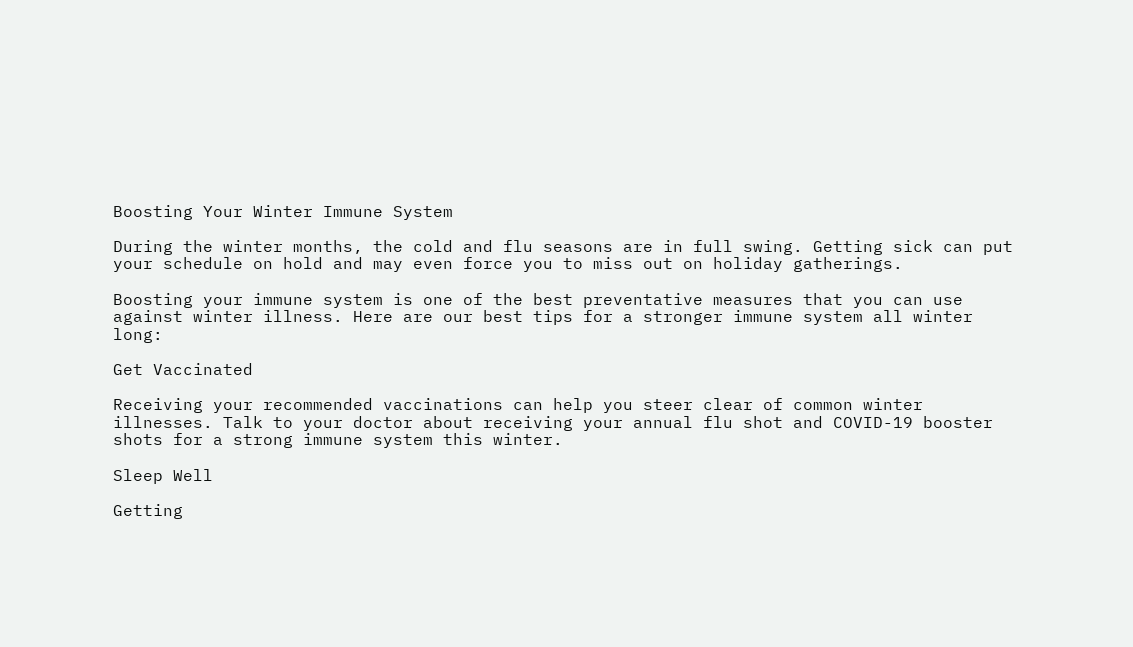Boosting Your Winter Immune System

During the winter months, the cold and flu seasons are in full swing. Getting sick can put your schedule on hold and may even force you to miss out on holiday gatherings.

Boosting your immune system is one of the best preventative measures that you can use against winter illness. Here are our best tips for a stronger immune system all winter long:

Get Vaccinated

Receiving your recommended vaccinations can help you steer clear of common winter illnesses. Talk to your doctor about receiving your annual flu shot and COVID-19 booster shots for a strong immune system this winter.

Sleep Well

Getting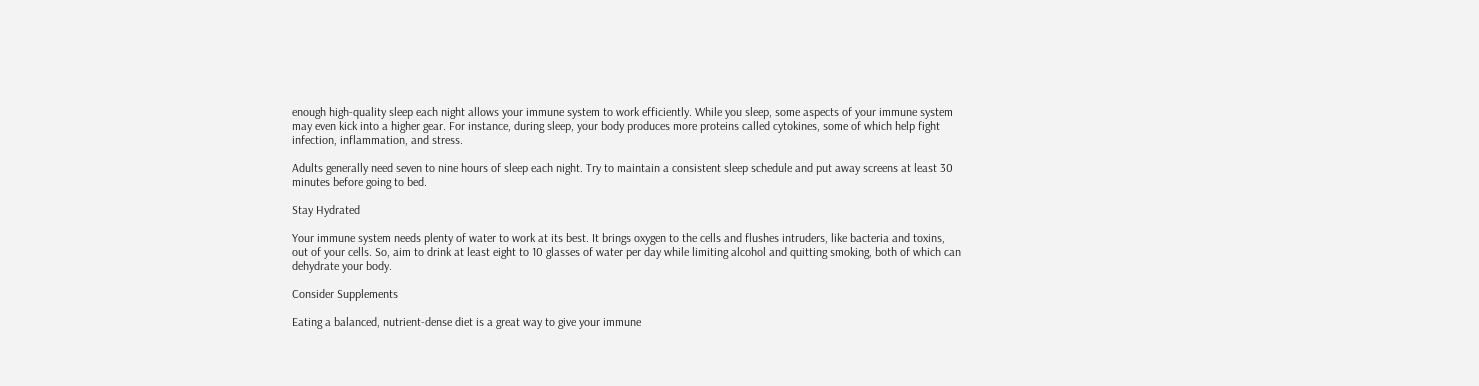enough high-quality sleep each night allows your immune system to work efficiently. While you sleep, some aspects of your immune system may even kick into a higher gear. For instance, during sleep, your body produces more proteins called cytokines, some of which help fight infection, inflammation, and stress.

Adults generally need seven to nine hours of sleep each night. Try to maintain a consistent sleep schedule and put away screens at least 30 minutes before going to bed.

Stay Hydrated

Your immune system needs plenty of water to work at its best. It brings oxygen to the cells and flushes intruders, like bacteria and toxins, out of your cells. So, aim to drink at least eight to 10 glasses of water per day while limiting alcohol and quitting smoking, both of which can dehydrate your body.

Consider Supplements

Eating a balanced, nutrient-dense diet is a great way to give your immune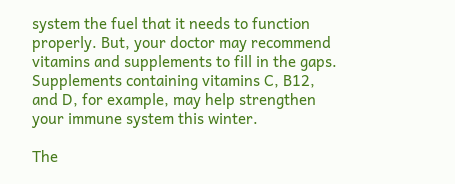system the fuel that it needs to function properly. But, your doctor may recommend vitamins and supplements to fill in the gaps. Supplements containing vitamins C, B12, and D, for example, may help strengthen your immune system this winter.

The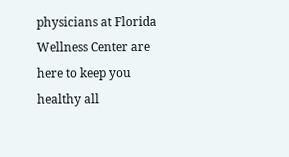physicians at Florida Wellness Center are here to keep you healthy all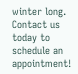winter long. Contact us today to schedule an appointment!